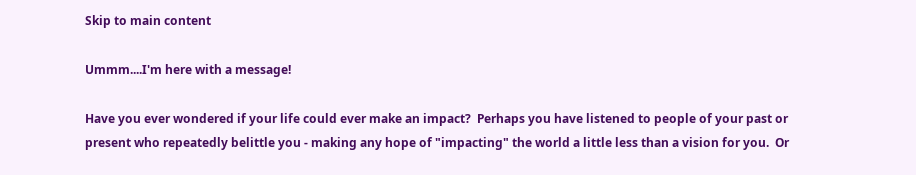Skip to main content

Ummm....I'm here with a message!

Have you ever wondered if your life could ever make an impact?  Perhaps you have listened to people of your past or present who repeatedly belittle you - making any hope of "impacting" the world a little less than a vision for you.  Or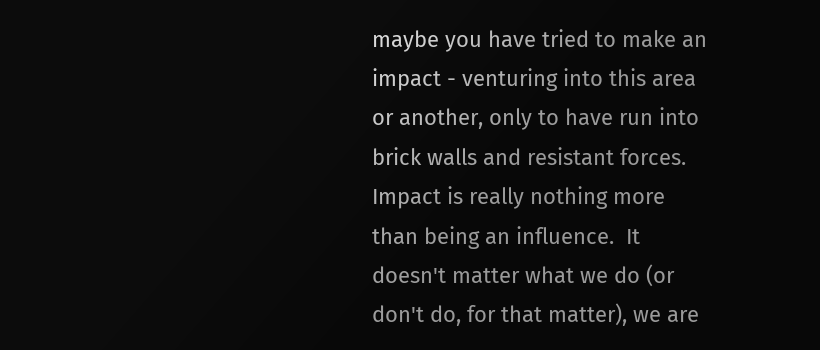maybe you have tried to make an impact - venturing into this area or another, only to have run into brick walls and resistant forces.  Impact is really nothing more than being an influence.  It doesn't matter what we do (or don't do, for that matter), we are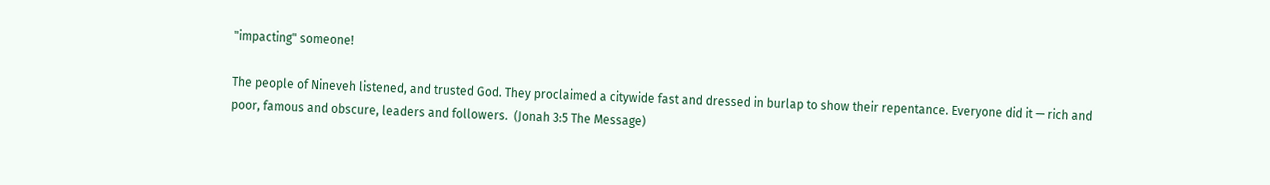"impacting" someone!

The people of Nineveh listened, and trusted God. They proclaimed a citywide fast and dressed in burlap to show their repentance. Everyone did it — rich and poor, famous and obscure, leaders and followers.  (Jonah 3:5 The Message)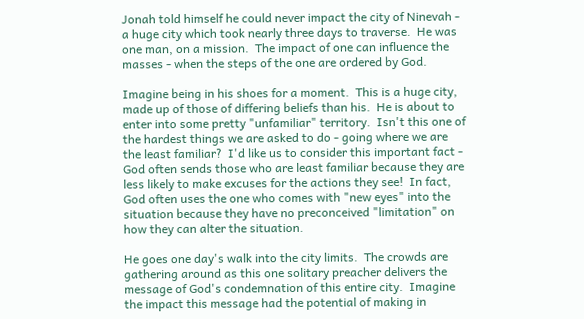Jonah told himself he could never impact the city of Ninevah - a huge city which took nearly three days to traverse.  He was one man, on a mission.  The impact of one can influence the masses - when the steps of the one are ordered by God.

Imagine being in his shoes for a moment.  This is a huge city, made up of those of differing beliefs than his.  He is about to enter into some pretty "unfamiliar" territory.  Isn't this one of the hardest things we are asked to do - going where we are the least familiar?  I'd like us to consider this important fact - God often sends those who are least familiar because they are less likely to make excuses for the actions they see!  In fact, God often uses the one who comes with "new eyes" into the situation because they have no preconceived "limitation" on how they can alter the situation.

He goes one day's walk into the city limits.  The crowds are gathering around as this one solitary preacher delivers the message of God's condemnation of this entire city.  Imagine the impact this message had the potential of making in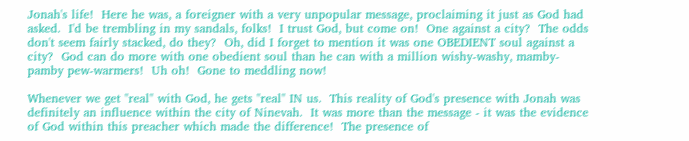Jonah's life!  Here he was, a foreigner with a very unpopular message, proclaiming it just as God had asked.  I'd be trembling in my sandals, folks!  I trust God, but come on!  One against a city?  The odds don't seem fairly stacked, do they?  Oh, did I forget to mention it was one OBEDIENT soul against a city?  God can do more with one obedient soul than he can with a million wishy-washy, mamby-pamby pew-warmers!  Uh oh!  Gone to meddling now!

Whenever we get "real" with God, he gets "real" IN us.  This reality of God's presence with Jonah was definitely an influence within the city of Ninevah.  It was more than the message - it was the evidence of God within this preacher which made the difference!  The presence of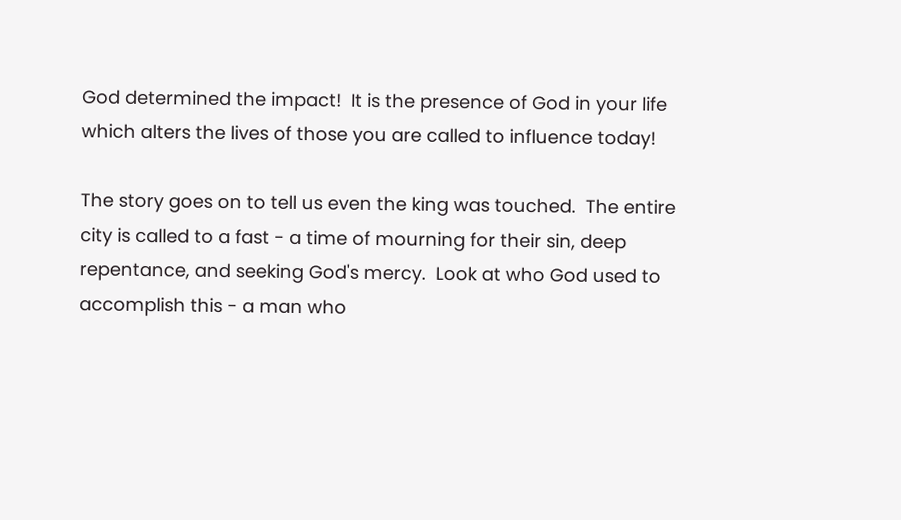God determined the impact!  It is the presence of God in your life which alters the lives of those you are called to influence today!

The story goes on to tell us even the king was touched.  The entire city is called to a fast - a time of mourning for their sin, deep repentance, and seeking God's mercy.  Look at who God used to accomplish this - a man who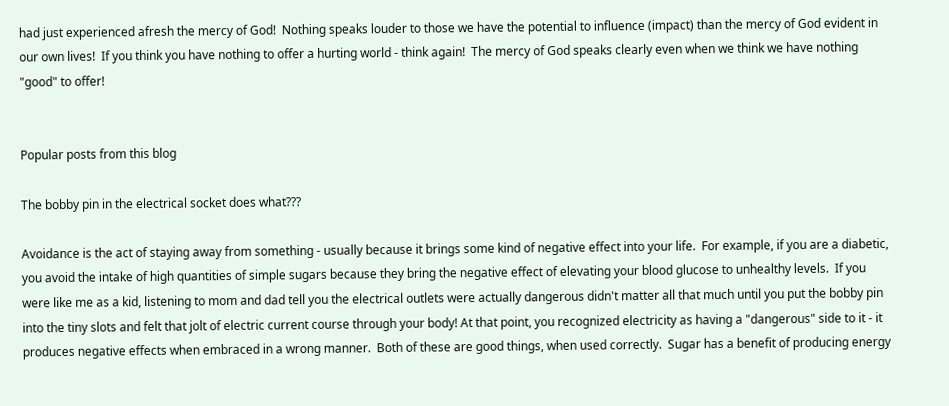had just experienced afresh the mercy of God!  Nothing speaks louder to those we have the potential to influence (impact) than the mercy of God evident in our own lives!  If you think you have nothing to offer a hurting world - think again!  The mercy of God speaks clearly even when we think we have nothing "good" to offer!


Popular posts from this blog

The bobby pin in the electrical socket does what???

Avoidance is the act of staying away from something - usually because it brings some kind of negative effect into your life.  For example, if you are a diabetic, you avoid the intake of high quantities of simple sugars because they bring the negative effect of elevating your blood glucose to unhealthy levels.  If you were like me as a kid, listening to mom and dad tell you the electrical outlets were actually dangerous didn't matter all that much until you put the bobby pin into the tiny slots and felt that jolt of electric current course through your body! At that point, you recognized electricity as having a "dangerous" side to it - it produces negative effects when embraced in a wrong manner.  Both of these are good things, when used correctly.  Sugar has a benefit of producing energy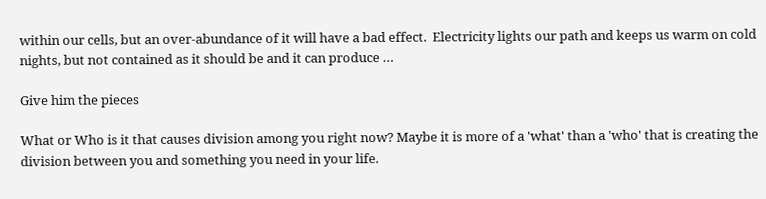within our cells, but an over-abundance of it will have a bad effect.  Electricity lights our path and keeps us warm on cold nights, but not contained as it should be and it can produce …

Give him the pieces

What or Who is it that causes division among you right now? Maybe it is more of a 'what' than a 'who' that is creating the division between you and something you need in your life.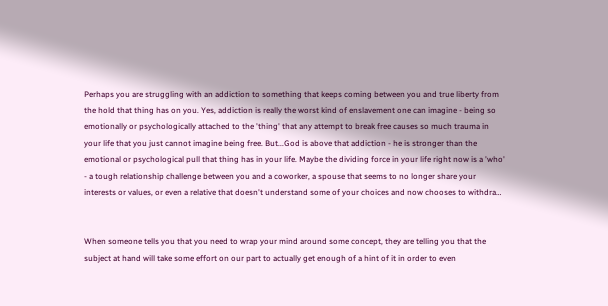Perhaps you are struggling with an addiction to something that keeps coming between you and true liberty from the hold that thing has on you. Yes, addiction is really the worst kind of enslavement one can imagine - being so emotionally or psychologically attached to the 'thing' that any attempt to break free causes so much trauma in your life that you just cannot imagine being free. But...God is above that addiction - he is stronger than the emotional or psychological pull that thing has in your life. Maybe the dividing force in your life right now is a 'who' - a tough relationship challenge between you and a coworker, a spouse that seems to no longer share your interests or values, or even a relative that doesn't understand some of your choices and now chooses to withdra…


When someone tells you that you need to wrap your mind around some concept, they are telling you that the subject at hand will take some effort on our part to actually get enough of a hint of it in order to even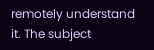remotely understand it. The subject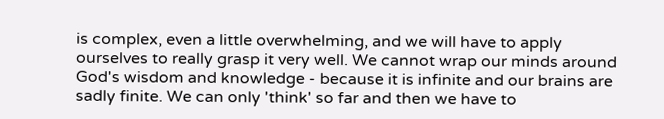is complex, even a little overwhelming, and we will have to apply ourselves to really grasp it very well. We cannot wrap our minds around God's wisdom and knowledge - because it is infinite and our brains are sadly finite. We can only 'think' so far and then we have to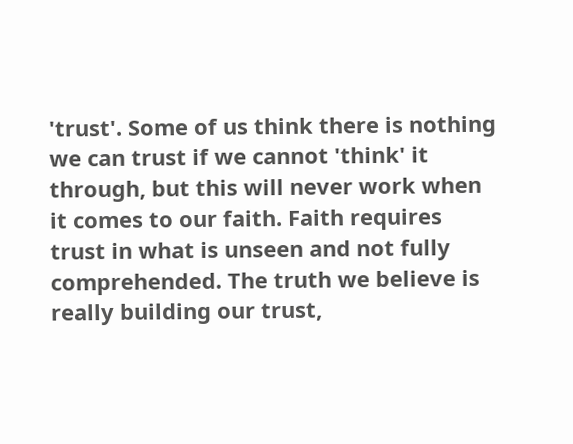'trust'. Some of us think there is nothing we can trust if we cannot 'think' it through, but this will never work when it comes to our faith. Faith requires trust in what is unseen and not fully comprehended. The truth we believe is really building our trust,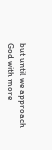but until we approach God with more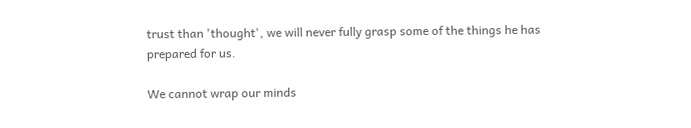trust than 'thought', we will never fully grasp some of the things he has prepared for us.

We cannot wrap our minds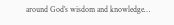around God’s wisdom and knowledge…